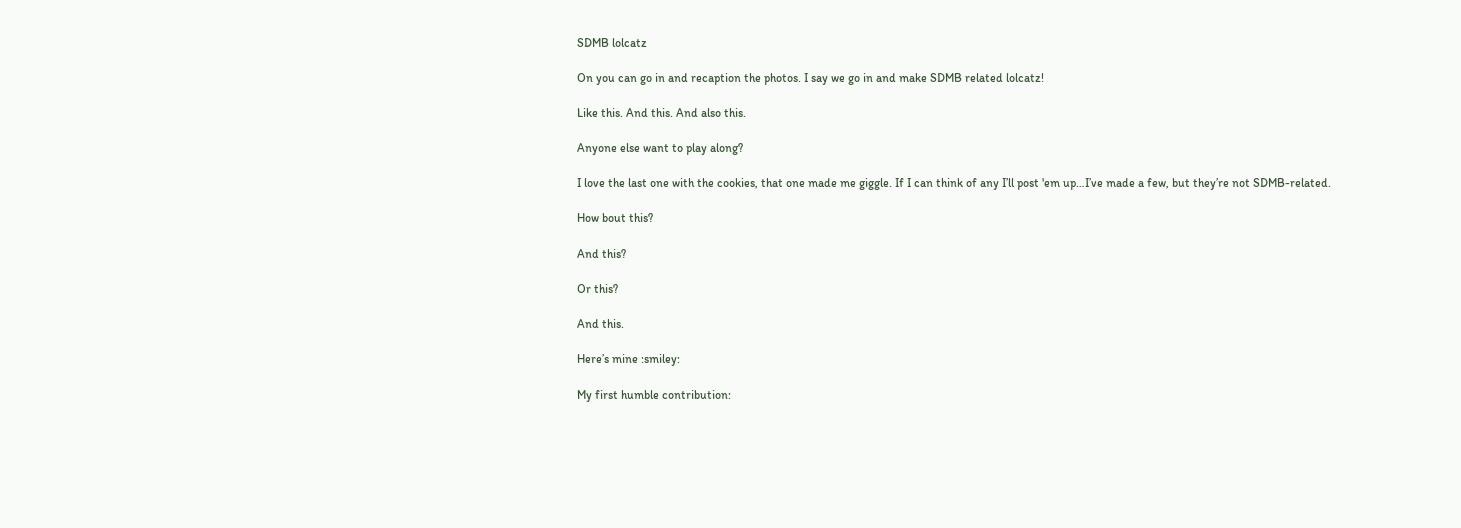SDMB lolcatz

On you can go in and recaption the photos. I say we go in and make SDMB related lolcatz!

Like this. And this. And also this.

Anyone else want to play along?

I love the last one with the cookies, that one made me giggle. If I can think of any I’ll post 'em up…I’ve made a few, but they’re not SDMB-related.

How bout this?

And this?

Or this?

And this.

Here’s mine :smiley:

My first humble contribution: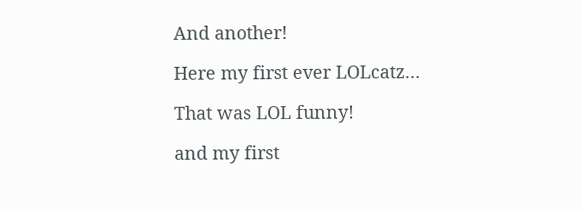And another!

Here my first ever LOLcatz…

That was LOL funny!

and my first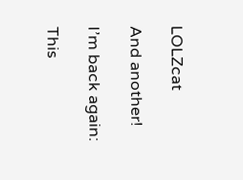LOLZcat

And another!

I’m back again:

This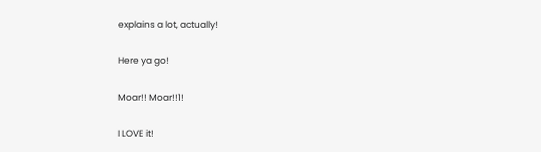explains a lot, actually!

Here ya go!

Moar!! Moar!!1!

I LOVE it!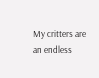My critters are an endless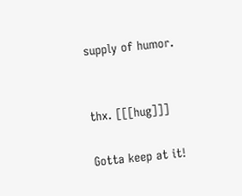supply of humor.


thx. [[[hug]]]

Gotta keep at it!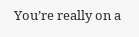You’re really on a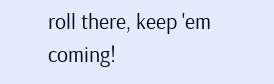roll there, keep 'em coming!